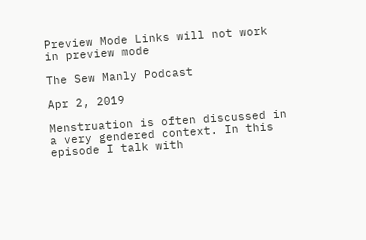Preview Mode Links will not work in preview mode

The Sew Manly Podcast

Apr 2, 2019

Menstruation is often discussed in a very gendered context. In this episode I talk with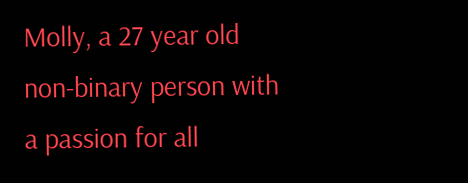Molly, a 27 year old non-binary person with a passion for all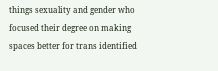things sexuality and gender who focused their degree on making spaces better for trans identified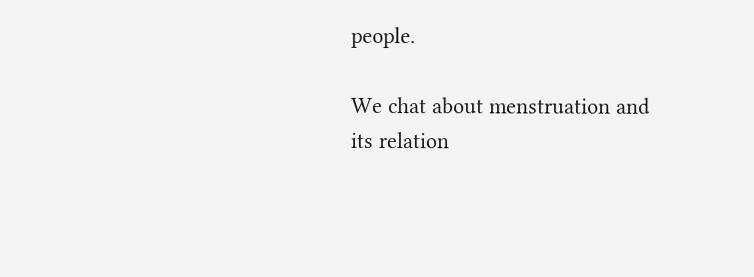people.

We chat about menstruation and its relation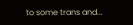to some trans and...